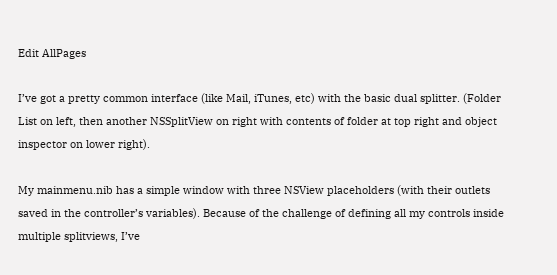Edit AllPages

I’ve got a pretty common interface (like Mail, iTunes, etc) with the basic dual splitter. (Folder List on left, then another NSSplitView on right with contents of folder at top right and object inspector on lower right).

My mainmenu.nib has a simple window with three NSView placeholders (with their outlets saved in the controller’s variables). Because of the challenge of defining all my controls inside multiple splitviews, I’ve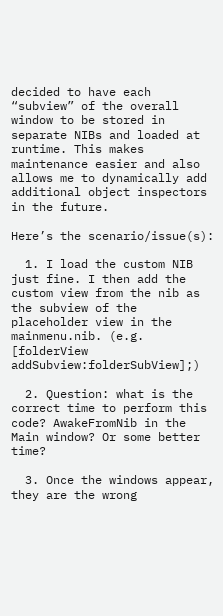decided to have each “subview” of the overall window to be stored in separate NIBs and loaded at runtime. This makes maintenance easier and also allows me to dynamically add additional object inspectors in the future.

Here’s the scenario/issue(s):

  1. I load the custom NIB just fine. I then add the custom view from the nib as the subview of the placeholder view in the mainmenu.nib. (e.g. [folderView addSubview:folderSubView];)

  2. Question: what is the correct time to perform this code? AwakeFromNib in the Main window? Or some better time?

  3. Once the windows appear, they are the wrong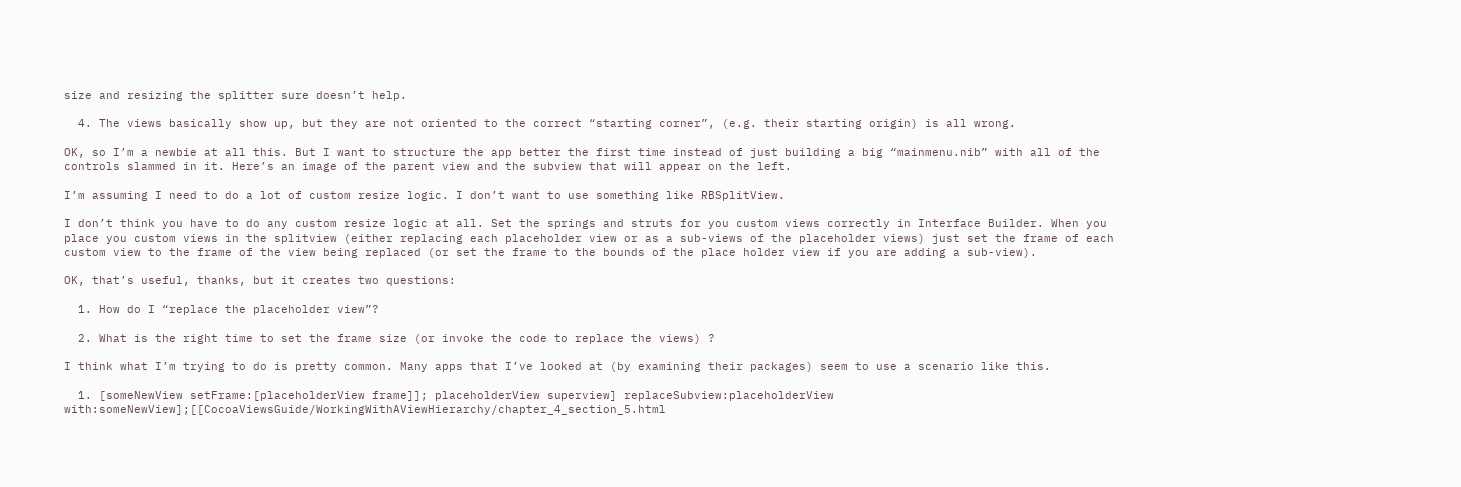size and resizing the splitter sure doesn’t help.

  4. The views basically show up, but they are not oriented to the correct “starting corner”, (e.g. their starting origin) is all wrong.

OK, so I’m a newbie at all this. But I want to structure the app better the first time instead of just building a big “mainmenu.nib” with all of the controls slammed in it. Here’s an image of the parent view and the subview that will appear on the left.

I’m assuming I need to do a lot of custom resize logic. I don’t want to use something like RBSplitView.

I don’t think you have to do any custom resize logic at all. Set the springs and struts for you custom views correctly in Interface Builder. When you place you custom views in the splitview (either replacing each placeholder view or as a sub-views of the placeholder views) just set the frame of each custom view to the frame of the view being replaced (or set the frame to the bounds of the place holder view if you are adding a sub-view).

OK, that’s useful, thanks, but it creates two questions:

  1. How do I “replace the placeholder view”?

  2. What is the right time to set the frame size (or invoke the code to replace the views) ?

I think what I’m trying to do is pretty common. Many apps that I’ve looked at (by examining their packages) seem to use a scenario like this.

  1. [someNewView setFrame:[placeholderView frame]]; placeholderView superview] replaceSubview:placeholderView with:someNewView];[[CocoaViewsGuide/WorkingWithAViewHierarchy/chapter_4_section_5.html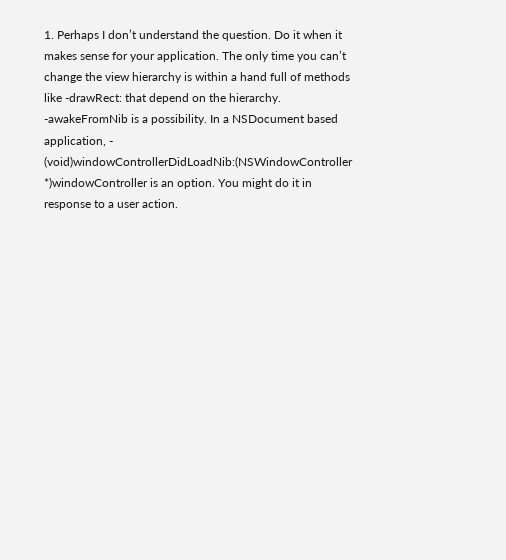1. Perhaps I don’t understand the question. Do it when it makes sense for your application. The only time you can’t change the view hierarchy is within a hand full of methods like -drawRect: that depend on the hierarchy. -awakeFromNib is a possibility. In a NSDocument based application, - (void)windowControllerDidLoadNib:(NSWindowController *)windowController is an option. You might do it in response to a user action.